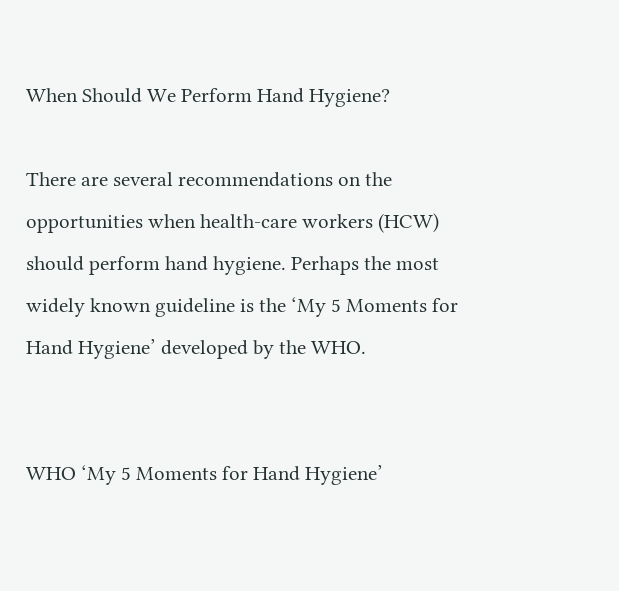When Should We Perform Hand Hygiene?

There are several recommendations on the opportunities when health-care workers (HCW) should perform hand hygiene. Perhaps the most widely known guideline is the ‘My 5 Moments for Hand Hygiene’ developed by the WHO.


WHO ‘My 5 Moments for Hand Hygiene’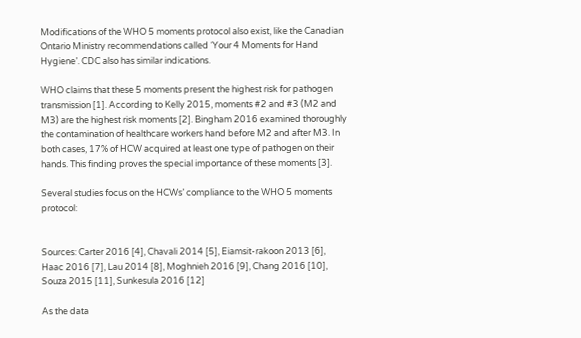Modifications of the WHO 5 moments protocol also exist, like the Canadian Ontario Ministry recommendations called ‘Your 4 Moments for Hand Hygiene’. CDC also has similar indications.

WHO claims that these 5 moments present the highest risk for pathogen transmission [1]. According to Kelly 2015, moments #2 and #3 (M2 and M3) are the highest risk moments [2]. Bingham 2016 examined thoroughly the contamination of healthcare workers hand before M2 and after M3. In both cases, 17% of HCW acquired at least one type of pathogen on their hands. This finding proves the special importance of these moments [3].

Several studies focus on the HCWs’ compliance to the WHO 5 moments protocol:


Sources: Carter 2016 [4], Chavali 2014 [5], Eiamsit-rakoon 2013 [6], Haac 2016 [7], Lau 2014 [8], Moghnieh 2016 [9], Chang 2016 [10], Souza 2015 [11], Sunkesula 2016 [12]

As the data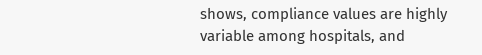shows, compliance values are highly variable among hospitals, and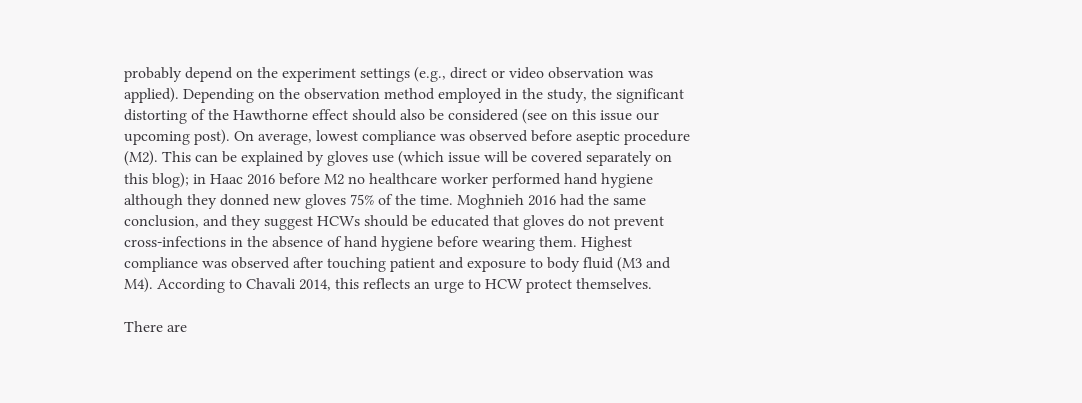probably depend on the experiment settings (e.g., direct or video observation was applied). Depending on the observation method employed in the study, the significant distorting of the Hawthorne effect should also be considered (see on this issue our upcoming post). On average, lowest compliance was observed before aseptic procedure (M2). This can be explained by gloves use (which issue will be covered separately on this blog); in Haac 2016 before M2 no healthcare worker performed hand hygiene although they donned new gloves 75% of the time. Moghnieh 2016 had the same conclusion, and they suggest HCWs should be educated that gloves do not prevent cross-infections in the absence of hand hygiene before wearing them. Highest compliance was observed after touching patient and exposure to body fluid (M3 and M4). According to Chavali 2014, this reflects an urge to HCW protect themselves.

There are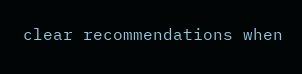clear recommendations when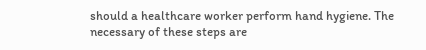should a healthcare worker perform hand hygiene. The necessary of these steps are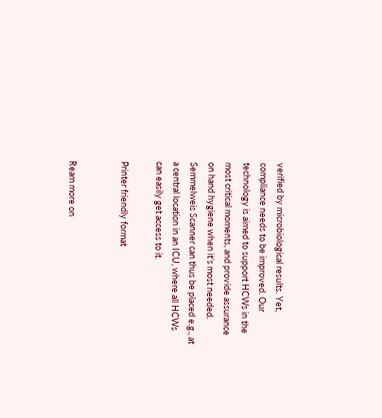verified by microbiological results. Yet, compliance needs to be improved. Our technology is aimed to support HCWs in the most critical moments, and provide assurance on hand hygiene when it’s most needed. Semmelweis Scanner can thus be placed e.g., at a central location in an ICU, where all HCWs can easily get access to it.

Printer friendly format


Ream more on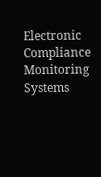Electronic Compliance Monitoring Systems